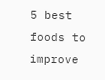5 best foods to improve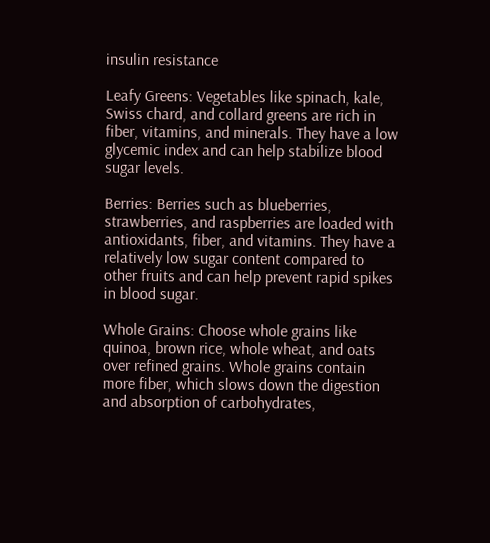insulin resistance

Leafy Greens: Vegetables like spinach, kale, Swiss chard, and collard greens are rich in fiber, vitamins, and minerals. They have a low glycemic index and can help stabilize blood sugar levels.

Berries: Berries such as blueberries, strawberries, and raspberries are loaded with antioxidants, fiber, and vitamins. They have a relatively low sugar content compared to other fruits and can help prevent rapid spikes in blood sugar.

Whole Grains: Choose whole grains like quinoa, brown rice, whole wheat, and oats over refined grains. Whole grains contain more fiber, which slows down the digestion and absorption of carbohydrates,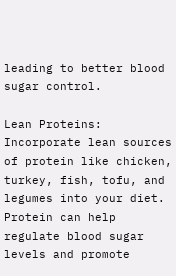leading to better blood sugar control.

Lean Proteins: Incorporate lean sources of protein like chicken, turkey, fish, tofu, and legumes into your diet. Protein can help regulate blood sugar levels and promote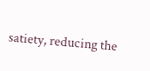satiety, reducing the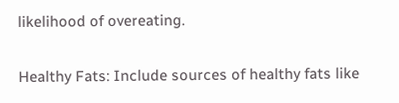likelihood of overeating.

Healthy Fats: Include sources of healthy fats like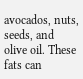avocados, nuts, seeds, and olive oil. These fats can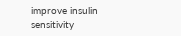improve insulin sensitivity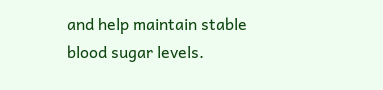and help maintain stable blood sugar levels.